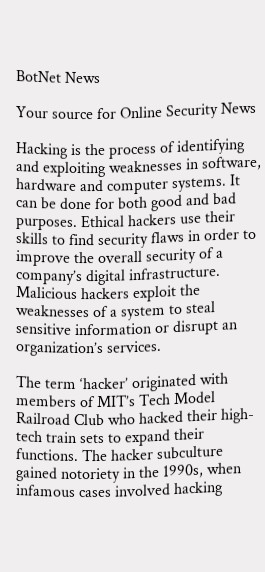BotNet News

Your source for Online Security News

Hacking is the process of identifying and exploiting weaknesses in software, hardware and computer systems. It can be done for both good and bad purposes. Ethical hackers use their skills to find security flaws in order to improve the overall security of a company’s digital infrastructure. Malicious hackers exploit the weaknesses of a system to steal sensitive information or disrupt an organization’s services.

The term ‘hacker’ originated with members of MIT’s Tech Model Railroad Club who hacked their high-tech train sets to expand their functions. The hacker subculture gained notoriety in the 1990s, when infamous cases involved hacking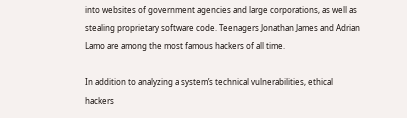into websites of government agencies and large corporations, as well as stealing proprietary software code. Teenagers Jonathan James and Adrian Lamo are among the most famous hackers of all time.

In addition to analyzing a system’s technical vulnerabilities, ethical hackers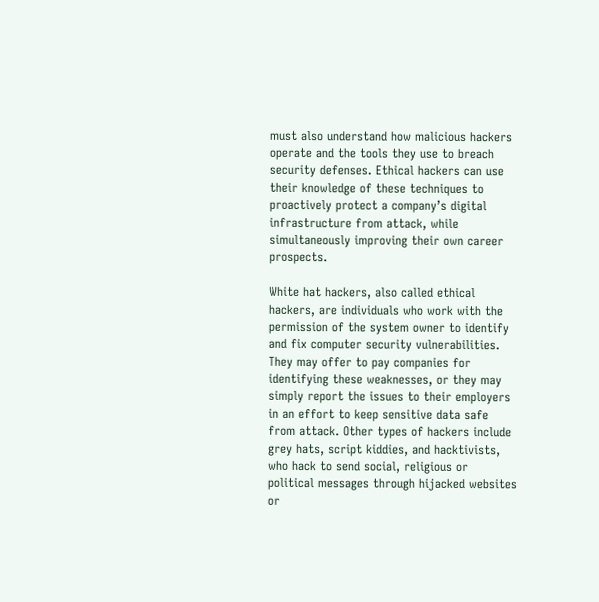must also understand how malicious hackers operate and the tools they use to breach security defenses. Ethical hackers can use their knowledge of these techniques to proactively protect a company’s digital infrastructure from attack, while simultaneously improving their own career prospects.

White hat hackers, also called ethical hackers, are individuals who work with the permission of the system owner to identify and fix computer security vulnerabilities. They may offer to pay companies for identifying these weaknesses, or they may simply report the issues to their employers in an effort to keep sensitive data safe from attack. Other types of hackers include grey hats, script kiddies, and hacktivists, who hack to send social, religious or political messages through hijacked websites or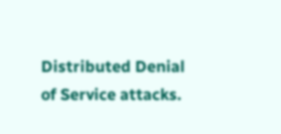Distributed Denial of Service attacks.